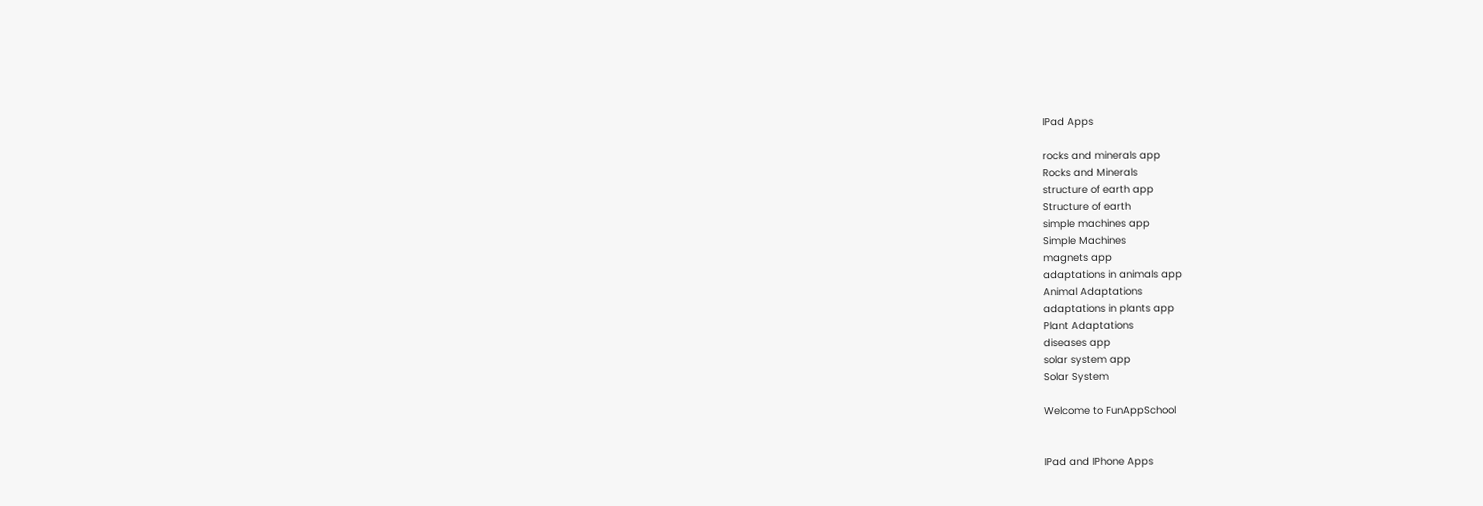IPad Apps

rocks and minerals app
Rocks and Minerals
structure of earth app
Structure of earth
simple machines app
Simple Machines
magnets app
adaptations in animals app
Animal Adaptations
adaptations in plants app
Plant Adaptations
diseases app
solar system app
Solar System

Welcome to FunAppSchool


IPad and IPhone Apps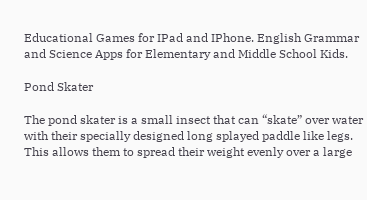Educational Games for IPad and IPhone. English Grammar and Science Apps for Elementary and Middle School Kids.

Pond Skater

The pond skater is a small insect that can “skate” over water with their specially designed long splayed paddle like legs. This allows them to spread their weight evenly over a large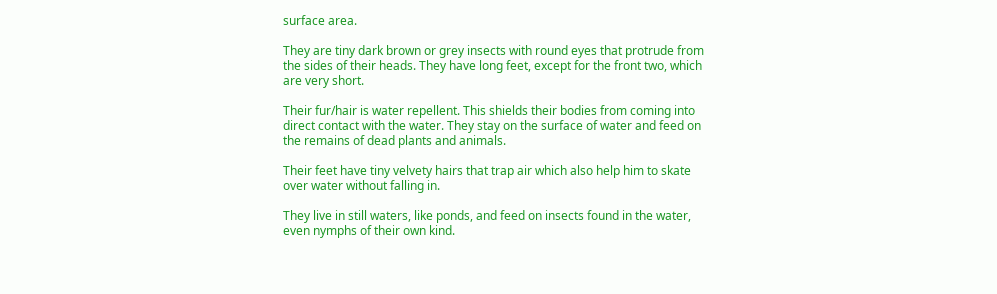surface area.

They are tiny dark brown or grey insects with round eyes that protrude from the sides of their heads. They have long feet, except for the front two, which are very short.

Their fur/hair is water repellent. This shields their bodies from coming into direct contact with the water. They stay on the surface of water and feed on the remains of dead plants and animals.

Their feet have tiny velvety hairs that trap air which also help him to skate over water without falling in.

They live in still waters, like ponds, and feed on insects found in the water, even nymphs of their own kind.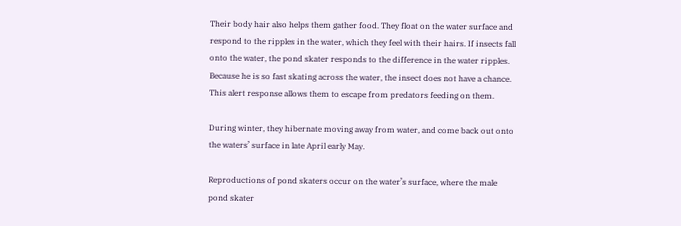Their body hair also helps them gather food. They float on the water surface and respond to the ripples in the water, which they feel with their hairs. If insects fall onto the water, the pond skater responds to the difference in the water ripples. Because he is so fast skating across the water, the insect does not have a chance. This alert response allows them to escape from predators feeding on them.

During winter, they hibernate moving away from water, and come back out onto the waters’ surface in late April early May.

Reproductions of pond skaters occur on the water’s surface, where the male pond skater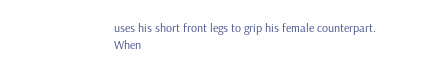uses his short front legs to grip his female counterpart. When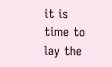it is time to lay the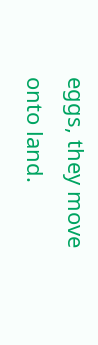eggs, they move onto land.